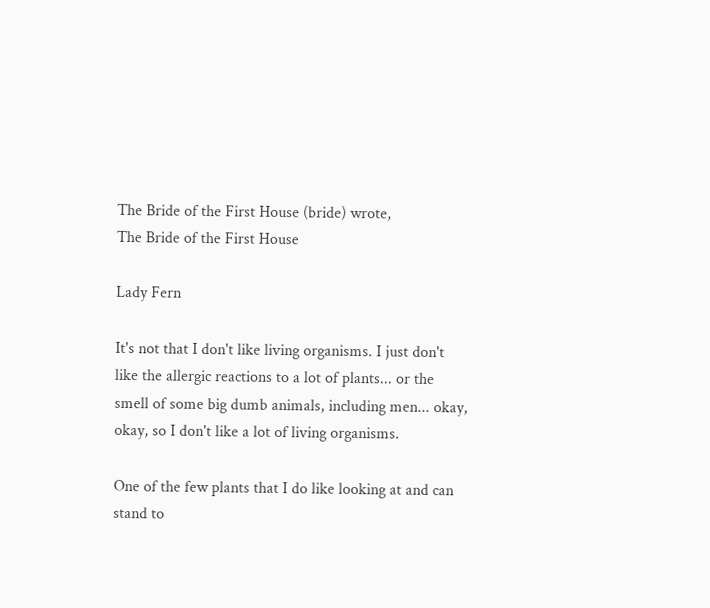The Bride of the First House (bride) wrote,
The Bride of the First House

Lady Fern

It's not that I don't like living organisms. I just don't like the allergic reactions to a lot of plants... or the smell of some big dumb animals, including men... okay, okay, so I don't like a lot of living organisms.

One of the few plants that I do like looking at and can stand to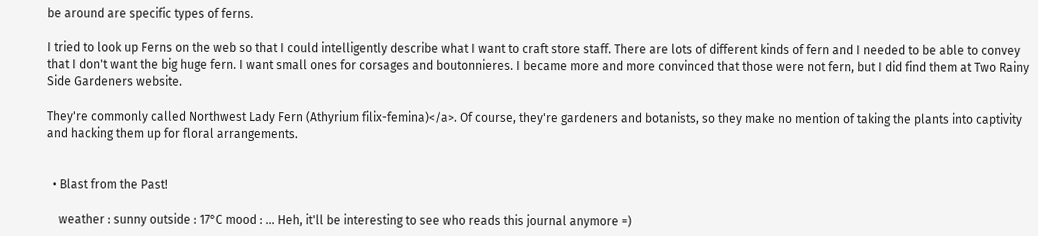be around are specific types of ferns.

I tried to look up Ferns on the web so that I could intelligently describe what I want to craft store staff. There are lots of different kinds of fern and I needed to be able to convey that I don't want the big huge fern. I want small ones for corsages and boutonnieres. I became more and more convinced that those were not fern, but I did find them at Two Rainy Side Gardeners website.

They're commonly called Northwest Lady Fern (Athyrium filix-femina)</a>. Of course, they're gardeners and botanists, so they make no mention of taking the plants into captivity and hacking them up for floral arrangements.


  • Blast from the Past!

    weather : sunny outside : 17°C mood : ... Heh, it'll be interesting to see who reads this journal anymore =)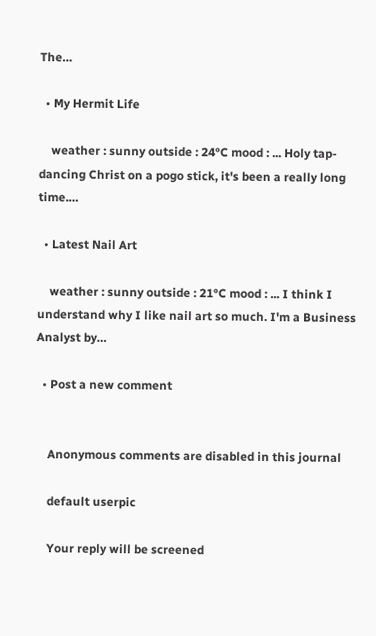The…

  • My Hermit Life

    weather : sunny outside : 24°C mood : ... Holy tap-dancing Christ on a pogo stick, it's been a really long time.…

  • Latest Nail Art

    weather : sunny outside : 21°C mood : ... I think I understand why I like nail art so much. I'm a Business Analyst by…

  • Post a new comment


    Anonymous comments are disabled in this journal

    default userpic

    Your reply will be screened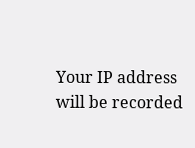Your IP address will be recorded